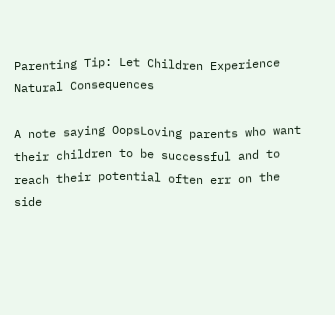Parenting Tip: Let Children Experience Natural Consequences

A note saying OopsLoving parents who want their children to be successful and to reach their potential often err on the side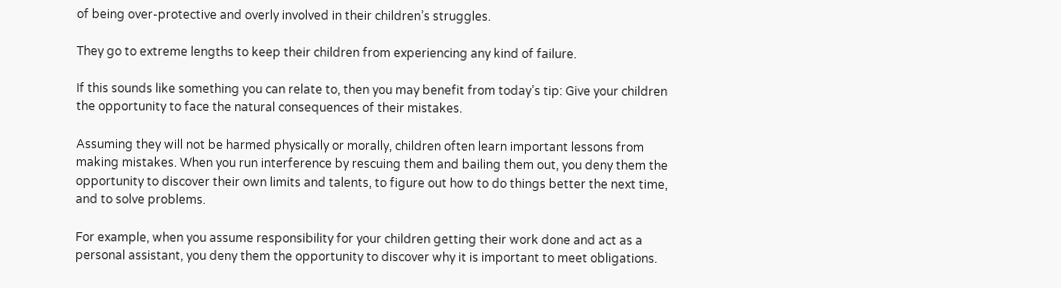of being over-protective and overly involved in their children’s struggles.

They go to extreme lengths to keep their children from experiencing any kind of failure.

If this sounds like something you can relate to, then you may benefit from today’s tip: Give your children the opportunity to face the natural consequences of their mistakes.

Assuming they will not be harmed physically or morally, children often learn important lessons from making mistakes. When you run interference by rescuing them and bailing them out, you deny them the opportunity to discover their own limits and talents, to figure out how to do things better the next time, and to solve problems.

For example, when you assume responsibility for your children getting their work done and act as a personal assistant, you deny them the opportunity to discover why it is important to meet obligations.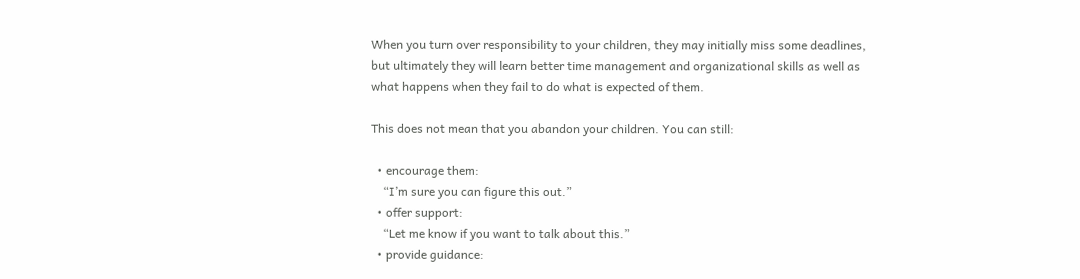When you turn over responsibility to your children, they may initially miss some deadlines, but ultimately they will learn better time management and organizational skills as well as what happens when they fail to do what is expected of them.

This does not mean that you abandon your children. You can still:

  • encourage them:
    “I’m sure you can figure this out.”
  • offer support:
    “Let me know if you want to talk about this.”
  • provide guidance: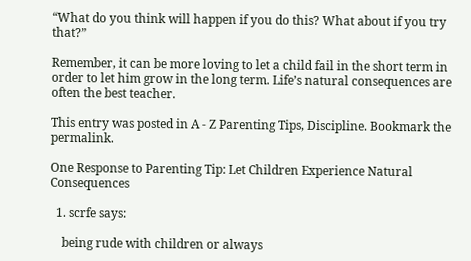“What do you think will happen if you do this? What about if you try that?”

Remember, it can be more loving to let a child fail in the short term in order to let him grow in the long term. Life’s natural consequences are often the best teacher.

This entry was posted in A - Z Parenting Tips, Discipline. Bookmark the permalink.

One Response to Parenting Tip: Let Children Experience Natural Consequences

  1. scrfe says:

    being rude with children or always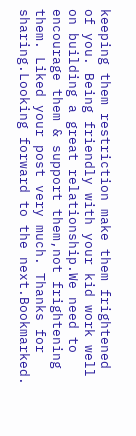keeping them restriction make them frightened of you. Being friendly with your kid work well on building a great relationship.We need to encourage them & support them,not frightening them. Liked your post very much. Thanks for sharing.Looking forward to the next.Bookmarked.